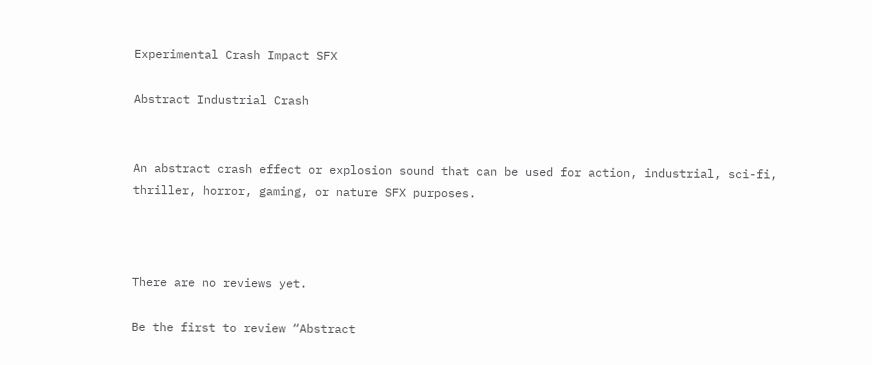Experimental Crash Impact SFX

Abstract Industrial Crash


An abstract crash effect or explosion sound that can be used for action, industrial, sci-fi, thriller, horror, gaming, or nature SFX purposes.



There are no reviews yet.

Be the first to review “Abstract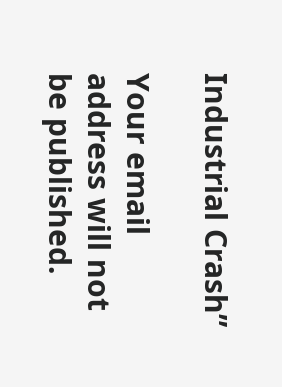Industrial Crash”

Your email address will not be published.